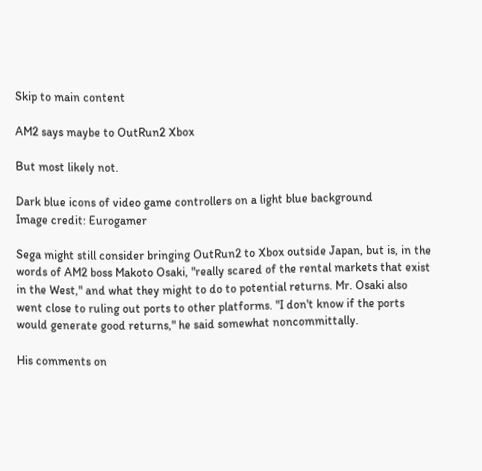Skip to main content

AM2 says maybe to OutRun2 Xbox

But most likely not.

Dark blue icons of video game controllers on a light blue background
Image credit: Eurogamer

Sega might still consider bringing OutRun2 to Xbox outside Japan, but is, in the words of AM2 boss Makoto Osaki, "really scared of the rental markets that exist in the West," and what they might to do to potential returns. Mr. Osaki also went close to ruling out ports to other platforms. "I don't know if the ports would generate good returns," he said somewhat noncommittally.

His comments on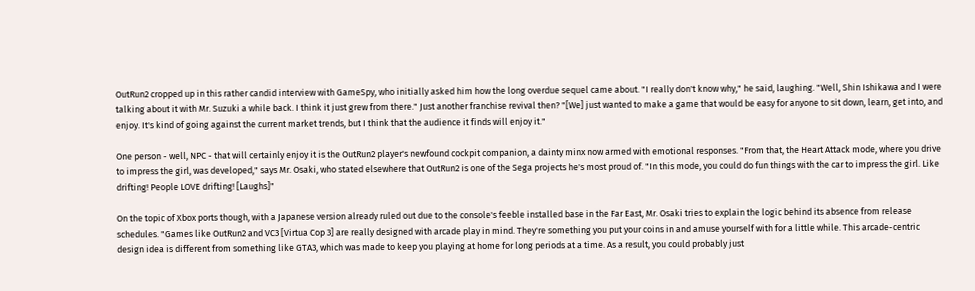OutRun2 cropped up in this rather candid interview with GameSpy, who initially asked him how the long overdue sequel came about. "I really don't know why," he said, laughing. "Well, Shin Ishikawa and I were talking about it with Mr. Suzuki a while back. I think it just grew from there." Just another franchise revival then? "[We] just wanted to make a game that would be easy for anyone to sit down, learn, get into, and enjoy. It's kind of going against the current market trends, but I think that the audience it finds will enjoy it."

One person - well, NPC - that will certainly enjoy it is the OutRun2 player's newfound cockpit companion, a dainty minx now armed with emotional responses. "From that, the Heart Attack mode, where you drive to impress the girl, was developed," says Mr. Osaki, who stated elsewhere that OutRun2 is one of the Sega projects he's most proud of. "In this mode, you could do fun things with the car to impress the girl. Like drifting! People LOVE drifting! [Laughs]"

On the topic of Xbox ports though, with a Japanese version already ruled out due to the console's feeble installed base in the Far East, Mr. Osaki tries to explain the logic behind its absence from release schedules. "Games like OutRun2 and VC3 [Virtua Cop 3] are really designed with arcade play in mind. They're something you put your coins in and amuse yourself with for a little while. This arcade-centric design idea is different from something like GTA3, which was made to keep you playing at home for long periods at a time. As a result, you could probably just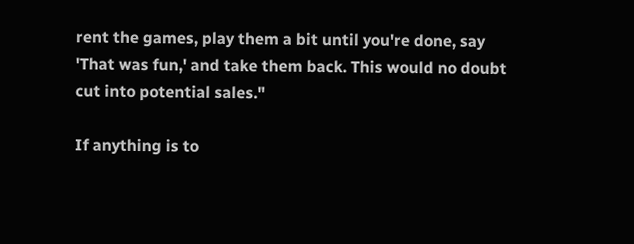rent the games, play them a bit until you're done, say 'That was fun,' and take them back. This would no doubt cut into potential sales."

If anything is to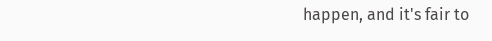happen, and it's fair to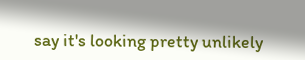say it's looking pretty unlikely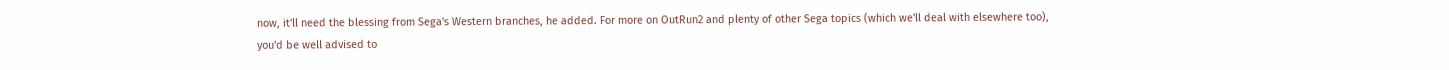now, it'll need the blessing from Sega's Western branches, he added. For more on OutRun2 and plenty of other Sega topics (which we'll deal with elsewhere too), you'd be well advised to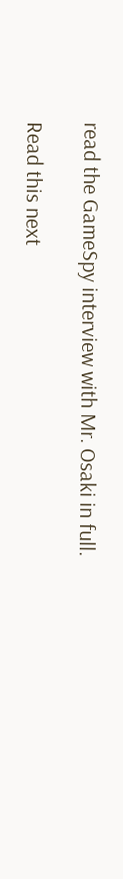read the GameSpy interview with Mr. Osaki in full.

Read this next